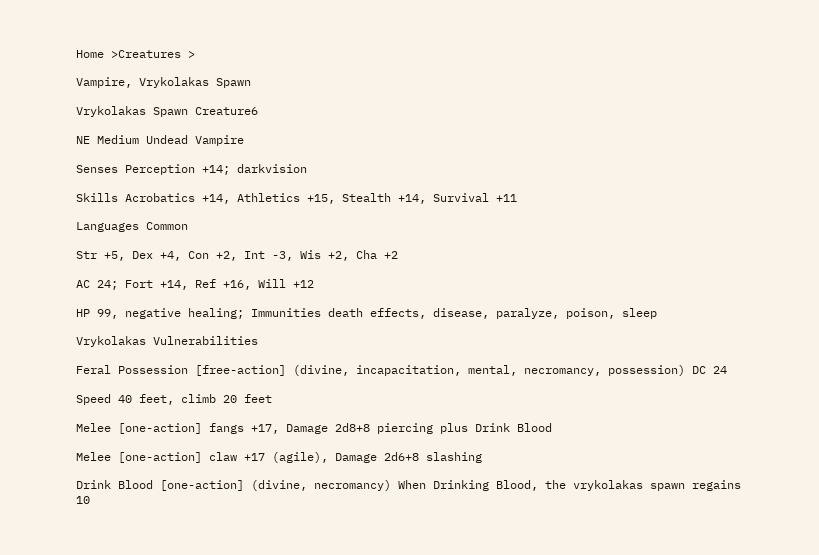Home >Creatures >

Vampire, Vrykolakas Spawn

Vrykolakas Spawn Creature6

NE Medium Undead Vampire

Senses Perception +14; darkvision

Skills Acrobatics +14, Athletics +15, Stealth +14, Survival +11

Languages Common

Str +5, Dex +4, Con +2, Int -3, Wis +2, Cha +2

AC 24; Fort +14, Ref +16, Will +12

HP 99, negative healing; Immunities death effects, disease, paralyze, poison, sleep

Vrykolakas Vulnerabilities

Feral Possession [free-action] (divine, incapacitation, mental, necromancy, possession) DC 24

Speed 40 feet, climb 20 feet

Melee [one-action] fangs +17, Damage 2d8+8 piercing plus Drink Blood

Melee [one-action] claw +17 (agile), Damage 2d6+8 slashing

Drink Blood [one-action] (divine, necromancy) When Drinking Blood, the vrykolakas spawn regains 10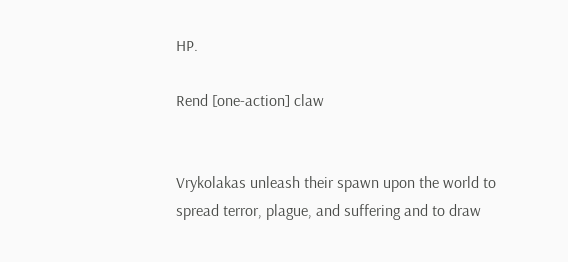HP.

Rend [one-action] claw


Vrykolakas unleash their spawn upon the world to spread terror, plague, and suffering and to draw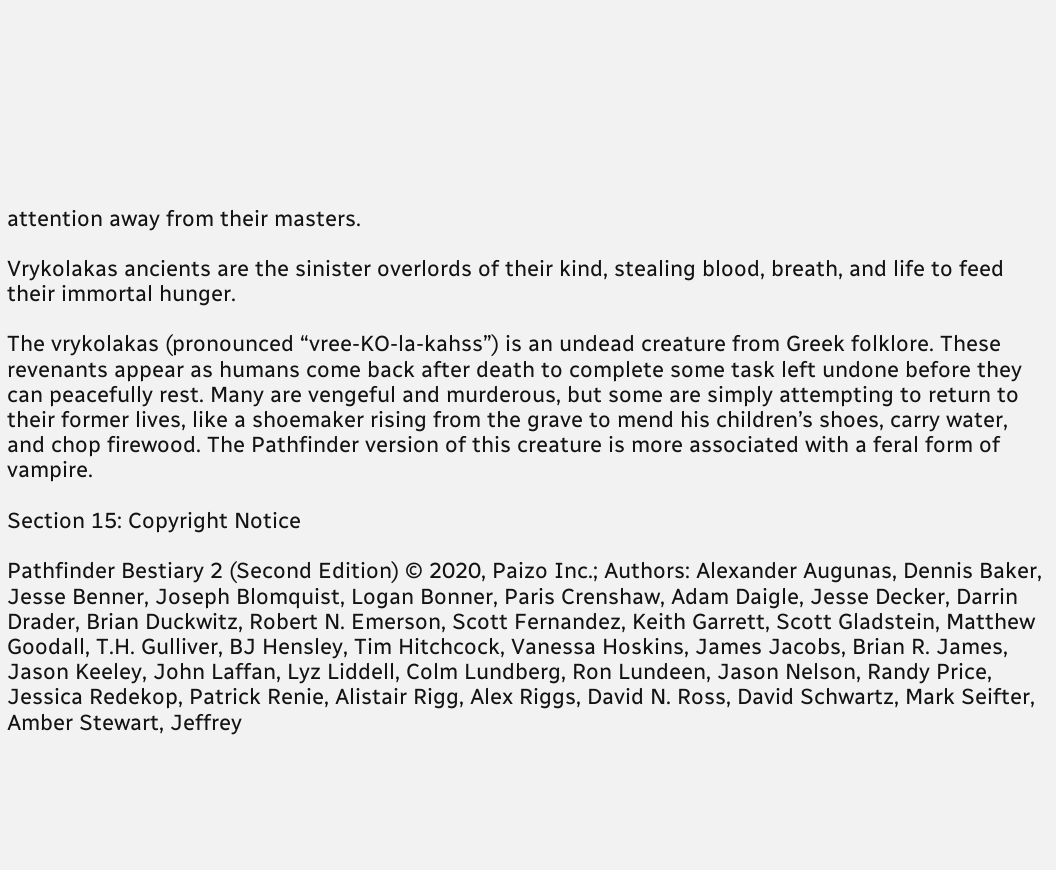attention away from their masters.

Vrykolakas ancients are the sinister overlords of their kind, stealing blood, breath, and life to feed their immortal hunger.

The vrykolakas (pronounced “vree-KO-la-kahss”) is an undead creature from Greek folklore. These revenants appear as humans come back after death to complete some task left undone before they can peacefully rest. Many are vengeful and murderous, but some are simply attempting to return to their former lives, like a shoemaker rising from the grave to mend his children’s shoes, carry water, and chop firewood. The Pathfinder version of this creature is more associated with a feral form of vampire.

Section 15: Copyright Notice

Pathfinder Bestiary 2 (Second Edition) © 2020, Paizo Inc.; Authors: Alexander Augunas, Dennis Baker, Jesse Benner, Joseph Blomquist, Logan Bonner, Paris Crenshaw, Adam Daigle, Jesse Decker, Darrin Drader, Brian Duckwitz, Robert N. Emerson, Scott Fernandez, Keith Garrett, Scott Gladstein, Matthew Goodall, T.H. Gulliver, BJ Hensley, Tim Hitchcock, Vanessa Hoskins, James Jacobs, Brian R. James, Jason Keeley, John Laffan, Lyz Liddell, Colm Lundberg, Ron Lundeen, Jason Nelson, Randy Price, Jessica Redekop, Patrick Renie, Alistair Rigg, Alex Riggs, David N. Ross, David Schwartz, Mark Seifter, Amber Stewart, Jeffrey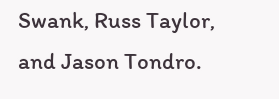Swank, Russ Taylor, and Jason Tondro.